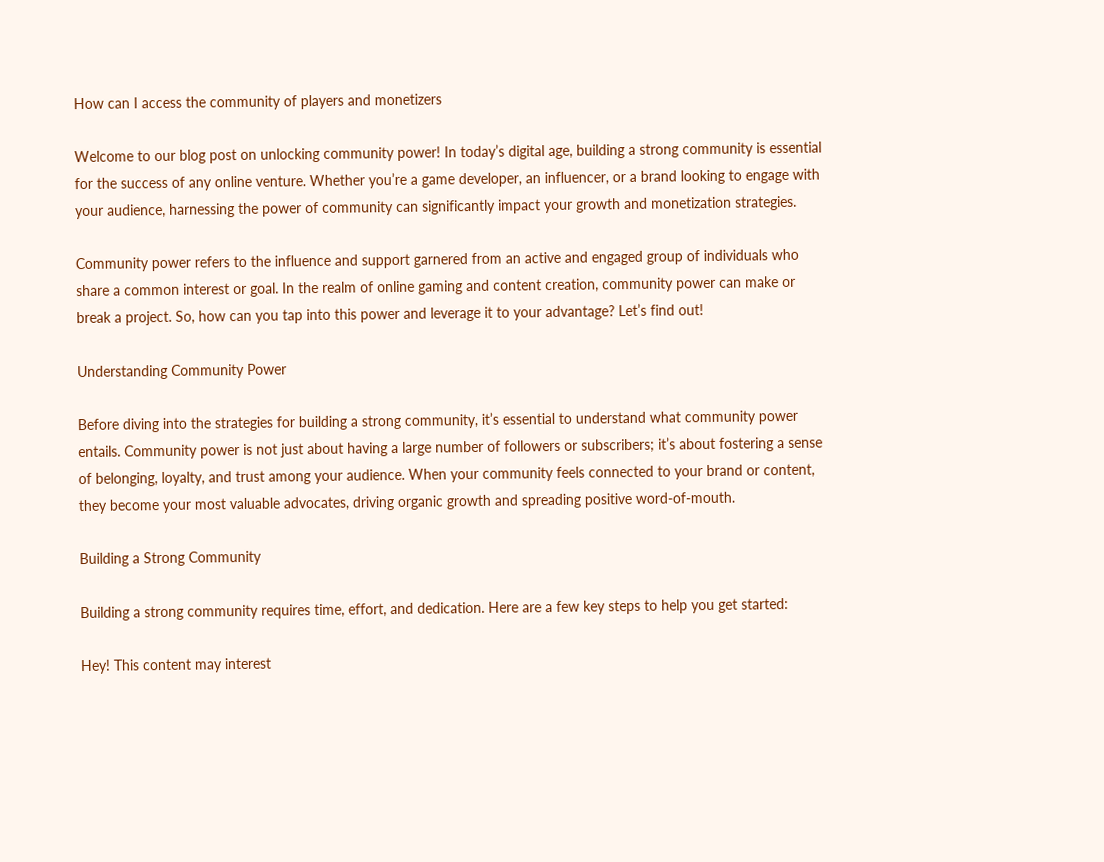How can I access the community of players and monetizers

Welcome to our blog post on unlocking community power! In today’s digital age, building a strong community is essential for the success of any online venture. Whether you’re a game developer, an influencer, or a brand looking to engage with your audience, harnessing the power of community can significantly impact your growth and monetization strategies.

Community power refers to the influence and support garnered from an active and engaged group of individuals who share a common interest or goal. In the realm of online gaming and content creation, community power can make or break a project. So, how can you tap into this power and leverage it to your advantage? Let’s find out!

Understanding Community Power

Before diving into the strategies for building a strong community, it’s essential to understand what community power entails. Community power is not just about having a large number of followers or subscribers; it’s about fostering a sense of belonging, loyalty, and trust among your audience. When your community feels connected to your brand or content, they become your most valuable advocates, driving organic growth and spreading positive word-of-mouth.

Building a Strong Community

Building a strong community requires time, effort, and dedication. Here are a few key steps to help you get started:

Hey! This content may interest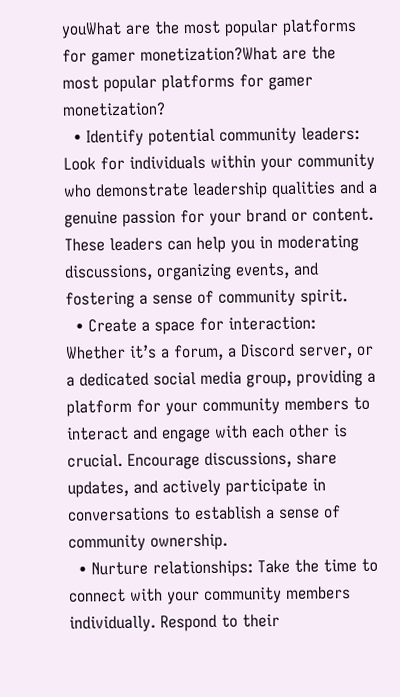youWhat are the most popular platforms for gamer monetization?What are the most popular platforms for gamer monetization?
  • Identify potential community leaders: Look for individuals within your community who demonstrate leadership qualities and a genuine passion for your brand or content. These leaders can help you in moderating discussions, organizing events, and fostering a sense of community spirit.
  • Create a space for interaction: Whether it’s a forum, a Discord server, or a dedicated social media group, providing a platform for your community members to interact and engage with each other is crucial. Encourage discussions, share updates, and actively participate in conversations to establish a sense of community ownership.
  • Nurture relationships: Take the time to connect with your community members individually. Respond to their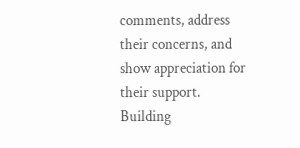comments, address their concerns, and show appreciation for their support. Building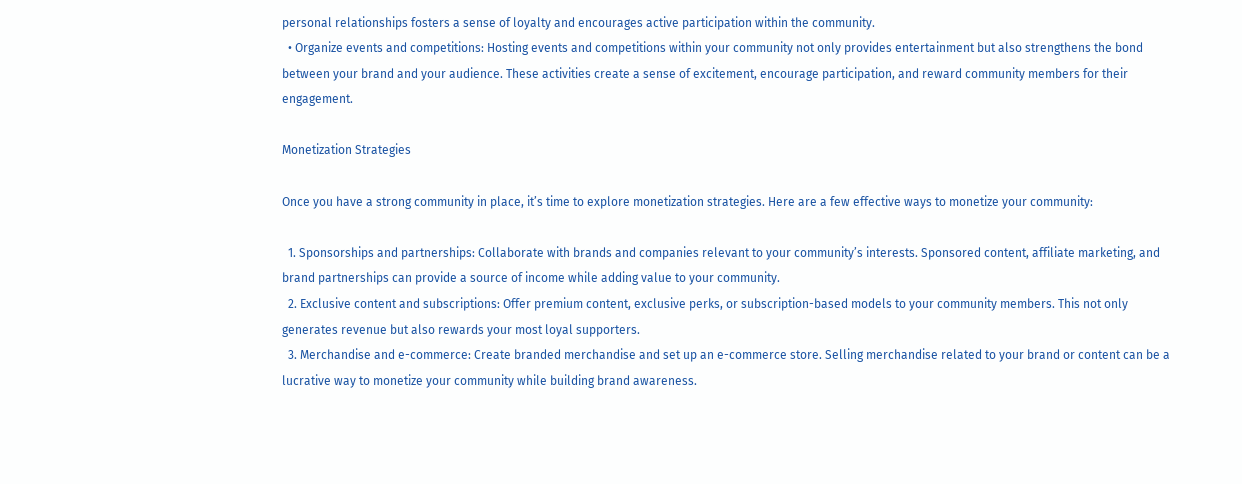personal relationships fosters a sense of loyalty and encourages active participation within the community.
  • Organize events and competitions: Hosting events and competitions within your community not only provides entertainment but also strengthens the bond between your brand and your audience. These activities create a sense of excitement, encourage participation, and reward community members for their engagement.

Monetization Strategies

Once you have a strong community in place, it’s time to explore monetization strategies. Here are a few effective ways to monetize your community:

  1. Sponsorships and partnerships: Collaborate with brands and companies relevant to your community’s interests. Sponsored content, affiliate marketing, and brand partnerships can provide a source of income while adding value to your community.
  2. Exclusive content and subscriptions: Offer premium content, exclusive perks, or subscription-based models to your community members. This not only generates revenue but also rewards your most loyal supporters.
  3. Merchandise and e-commerce: Create branded merchandise and set up an e-commerce store. Selling merchandise related to your brand or content can be a lucrative way to monetize your community while building brand awareness.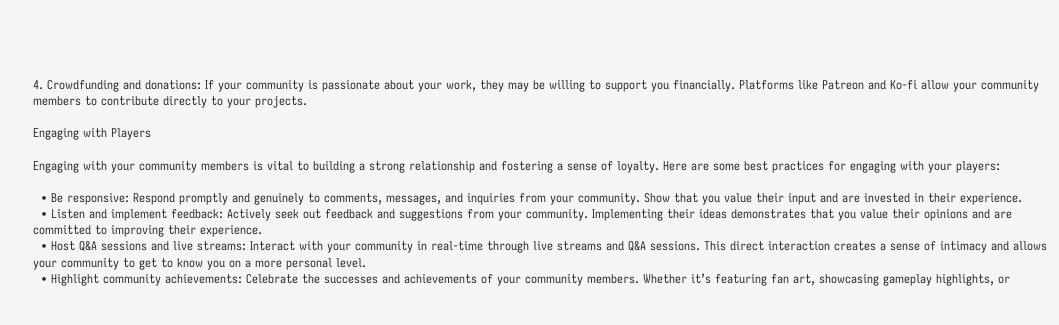4. Crowdfunding and donations: If your community is passionate about your work, they may be willing to support you financially. Platforms like Patreon and Ko-fi allow your community members to contribute directly to your projects.

Engaging with Players

Engaging with your community members is vital to building a strong relationship and fostering a sense of loyalty. Here are some best practices for engaging with your players:

  • Be responsive: Respond promptly and genuinely to comments, messages, and inquiries from your community. Show that you value their input and are invested in their experience.
  • Listen and implement feedback: Actively seek out feedback and suggestions from your community. Implementing their ideas demonstrates that you value their opinions and are committed to improving their experience.
  • Host Q&A sessions and live streams: Interact with your community in real-time through live streams and Q&A sessions. This direct interaction creates a sense of intimacy and allows your community to get to know you on a more personal level.
  • Highlight community achievements: Celebrate the successes and achievements of your community members. Whether it’s featuring fan art, showcasing gameplay highlights, or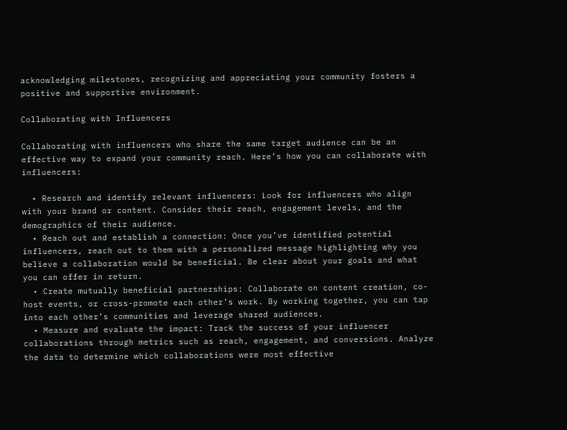acknowledging milestones, recognizing and appreciating your community fosters a positive and supportive environment.

Collaborating with Influencers

Collaborating with influencers who share the same target audience can be an effective way to expand your community reach. Here’s how you can collaborate with influencers:

  • Research and identify relevant influencers: Look for influencers who align with your brand or content. Consider their reach, engagement levels, and the demographics of their audience.
  • Reach out and establish a connection: Once you’ve identified potential influencers, reach out to them with a personalized message highlighting why you believe a collaboration would be beneficial. Be clear about your goals and what you can offer in return.
  • Create mutually beneficial partnerships: Collaborate on content creation, co-host events, or cross-promote each other’s work. By working together, you can tap into each other’s communities and leverage shared audiences.
  • Measure and evaluate the impact: Track the success of your influencer collaborations through metrics such as reach, engagement, and conversions. Analyze the data to determine which collaborations were most effective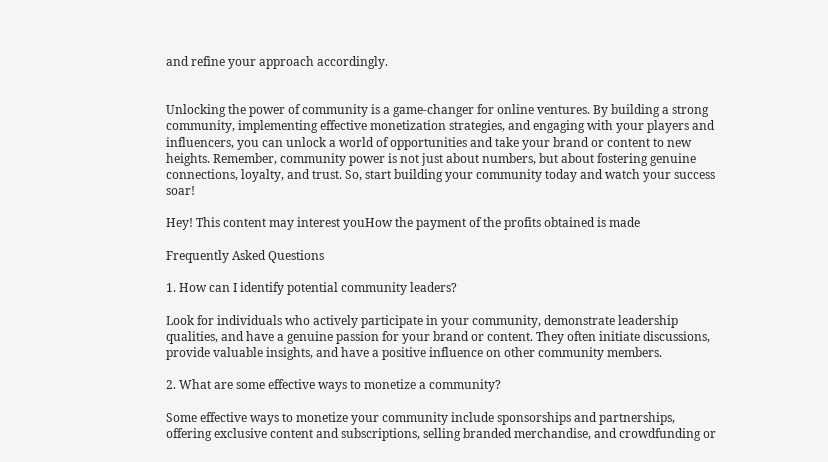and refine your approach accordingly.


Unlocking the power of community is a game-changer for online ventures. By building a strong community, implementing effective monetization strategies, and engaging with your players and influencers, you can unlock a world of opportunities and take your brand or content to new heights. Remember, community power is not just about numbers, but about fostering genuine connections, loyalty, and trust. So, start building your community today and watch your success soar!

Hey! This content may interest youHow the payment of the profits obtained is made

Frequently Asked Questions

1. How can I identify potential community leaders?

Look for individuals who actively participate in your community, demonstrate leadership qualities, and have a genuine passion for your brand or content. They often initiate discussions, provide valuable insights, and have a positive influence on other community members.

2. What are some effective ways to monetize a community?

Some effective ways to monetize your community include sponsorships and partnerships, offering exclusive content and subscriptions, selling branded merchandise, and crowdfunding or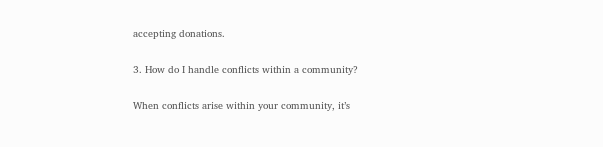accepting donations.

3. How do I handle conflicts within a community?

When conflicts arise within your community, it’s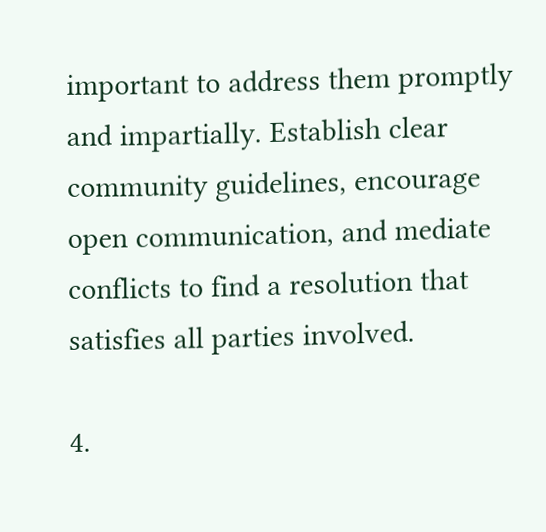important to address them promptly and impartially. Establish clear community guidelines, encourage open communication, and mediate conflicts to find a resolution that satisfies all parties involved.

4.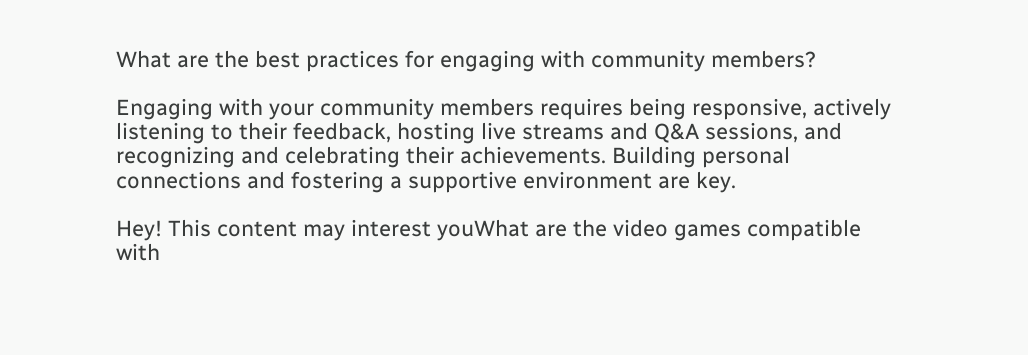What are the best practices for engaging with community members?

Engaging with your community members requires being responsive, actively listening to their feedback, hosting live streams and Q&A sessions, and recognizing and celebrating their achievements. Building personal connections and fostering a supportive environment are key.

Hey! This content may interest youWhat are the video games compatible with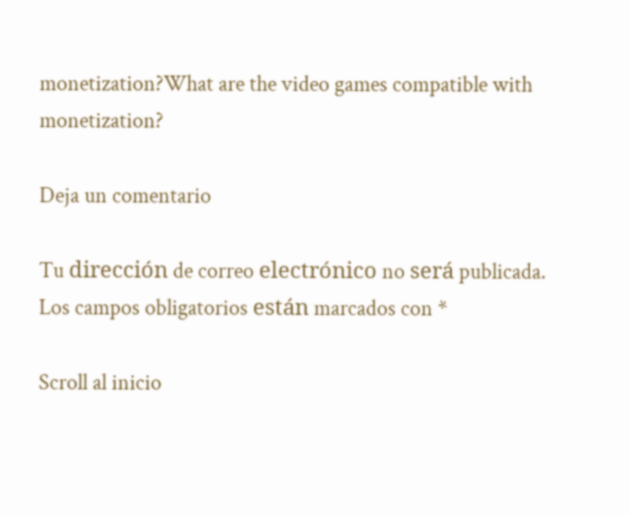monetization?What are the video games compatible with monetization?

Deja un comentario

Tu dirección de correo electrónico no será publicada. Los campos obligatorios están marcados con *

Scroll al inicio